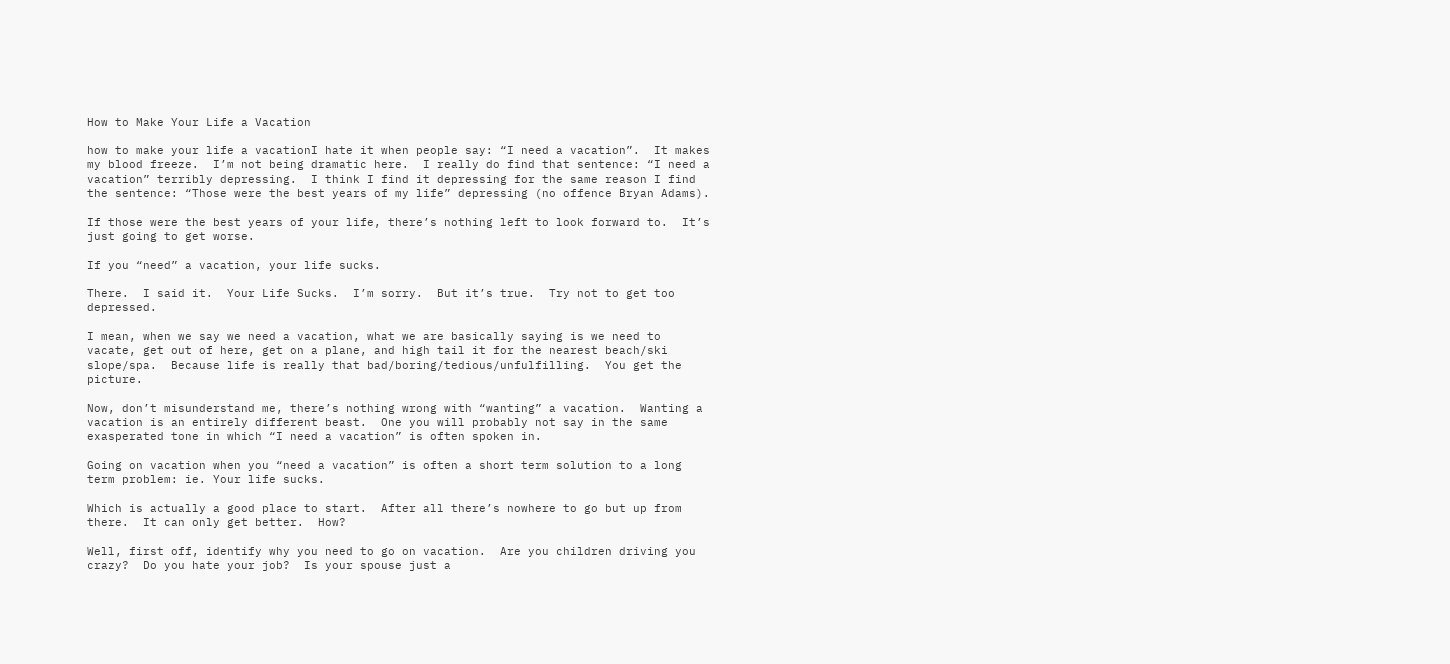How to Make Your Life a Vacation

how to make your life a vacationI hate it when people say: “I need a vacation”.  It makes my blood freeze.  I’m not being dramatic here.  I really do find that sentence: “I need a vacation” terribly depressing.  I think I find it depressing for the same reason I find the sentence: “Those were the best years of my life” depressing (no offence Bryan Adams).

If those were the best years of your life, there’s nothing left to look forward to.  It’s just going to get worse.

If you “need” a vacation, your life sucks.

There.  I said it.  Your Life Sucks.  I’m sorry.  But it’s true.  Try not to get too depressed.

I mean, when we say we need a vacation, what we are basically saying is we need to vacate, get out of here, get on a plane, and high tail it for the nearest beach/ski slope/spa.  Because life is really that bad/boring/tedious/unfulfilling.  You get the picture.

Now, don’t misunderstand me, there’s nothing wrong with “wanting” a vacation.  Wanting a vacation is an entirely different beast.  One you will probably not say in the same exasperated tone in which “I need a vacation” is often spoken in.

Going on vacation when you “need a vacation” is often a short term solution to a long term problem: ie. Your life sucks.

Which is actually a good place to start.  After all there’s nowhere to go but up from there.  It can only get better.  How?

Well, first off, identify why you need to go on vacation.  Are you children driving you crazy?  Do you hate your job?  Is your spouse just a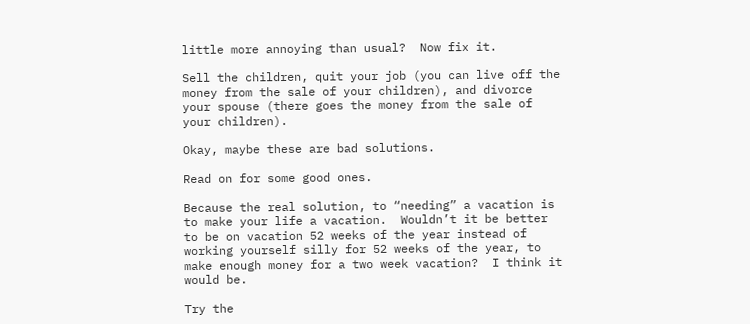little more annoying than usual?  Now fix it.

Sell the children, quit your job (you can live off the money from the sale of your children), and divorce your spouse (there goes the money from the sale of your children).

Okay, maybe these are bad solutions.

Read on for some good ones.

Because the real solution, to “needing” a vacation is to make your life a vacation.  Wouldn’t it be better to be on vacation 52 weeks of the year instead of working yourself silly for 52 weeks of the year, to make enough money for a two week vacation?  I think it would be.

Try the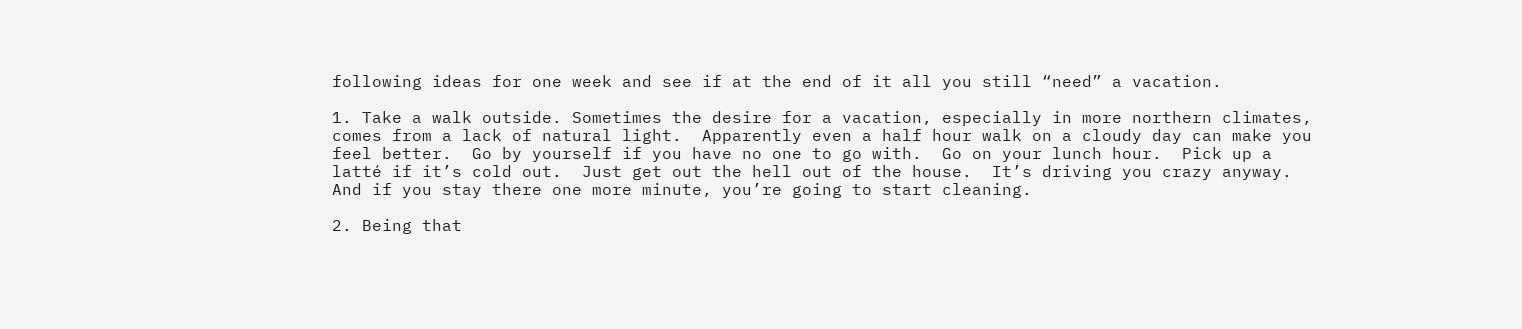following ideas for one week and see if at the end of it all you still “need” a vacation.

1. Take a walk outside. Sometimes the desire for a vacation, especially in more northern climates, comes from a lack of natural light.  Apparently even a half hour walk on a cloudy day can make you feel better.  Go by yourself if you have no one to go with.  Go on your lunch hour.  Pick up a latté if it’s cold out.  Just get out the hell out of the house.  It’s driving you crazy anyway.  And if you stay there one more minute, you’re going to start cleaning.

2. Being that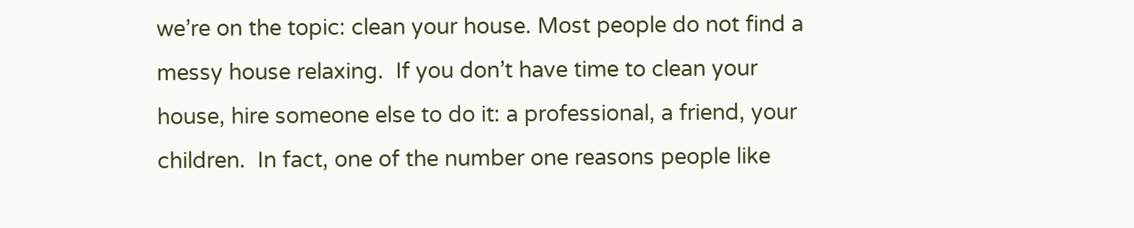we’re on the topic: clean your house. Most people do not find a messy house relaxing.  If you don’t have time to clean your house, hire someone else to do it: a professional, a friend, your children.  In fact, one of the number one reasons people like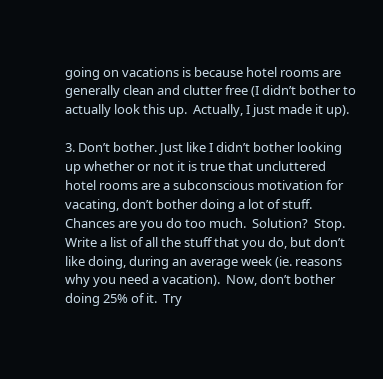going on vacations is because hotel rooms are generally clean and clutter free (I didn’t bother to actually look this up.  Actually, I just made it up).

3. Don’t bother. Just like I didn’t bother looking up whether or not it is true that uncluttered hotel rooms are a subconscious motivation for vacating, don’t bother doing a lot of stuff.  Chances are you do too much.  Solution?  Stop.  Write a list of all the stuff that you do, but don’t like doing, during an average week (ie. reasons why you need a vacation).  Now, don’t bother doing 25% of it.  Try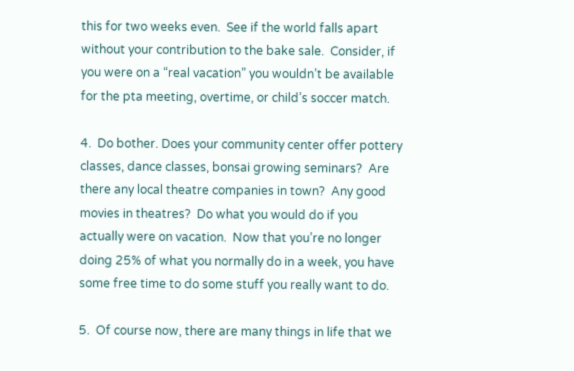this for two weeks even.  See if the world falls apart without your contribution to the bake sale.  Consider, if you were on a “real vacation” you wouldn’t be available for the pta meeting, overtime, or child’s soccer match.

4.  Do bother. Does your community center offer pottery classes, dance classes, bonsai growing seminars?  Are there any local theatre companies in town?  Any good movies in theatres?  Do what you would do if you actually were on vacation.  Now that you’re no longer doing 25% of what you normally do in a week, you have some free time to do some stuff you really want to do.

5.  Of course now, there are many things in life that we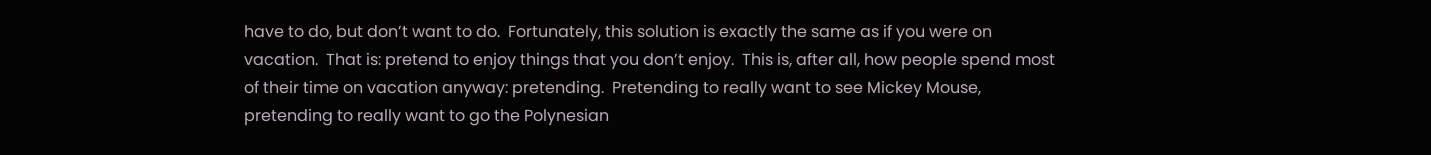have to do, but don’t want to do.  Fortunately, this solution is exactly the same as if you were on vacation.  That is: pretend to enjoy things that you don’t enjoy.  This is, after all, how people spend most of their time on vacation anyway: pretending.  Pretending to really want to see Mickey Mouse, pretending to really want to go the Polynesian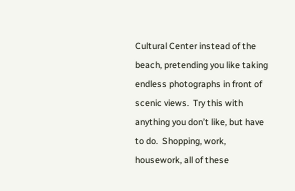Cultural Center instead of the beach, pretending you like taking endless photographs in front of scenic views.  Try this with anything you don’t like, but have to do.  Shopping, work, housework, all of these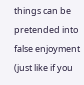things can be pretended into false enjoyment (just like if you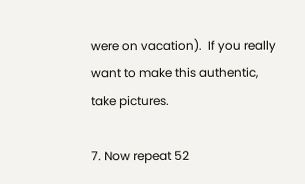were on vacation).  If you really want to make this authentic, take pictures.

7. Now repeat 52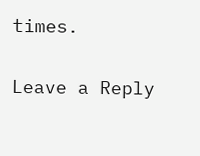times.

Leave a Reply